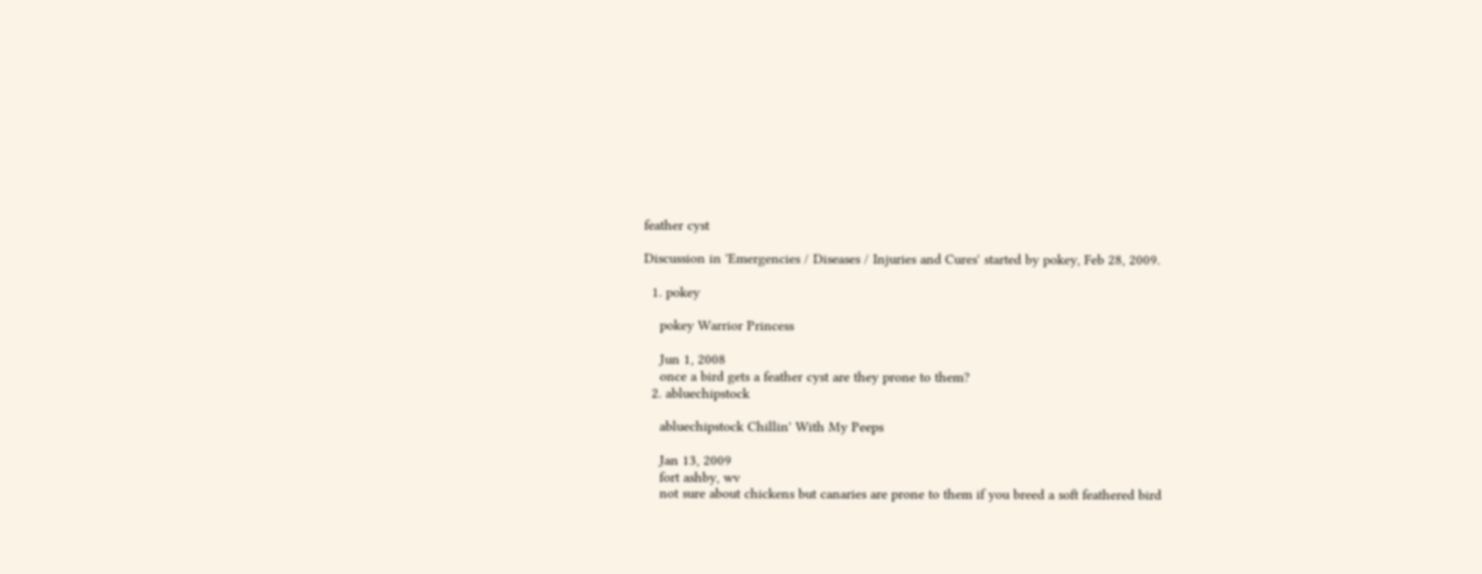feather cyst

Discussion in 'Emergencies / Diseases / Injuries and Cures' started by pokey, Feb 28, 2009.

  1. pokey

    pokey Warrior Princess

    Jun 1, 2008
    once a bird gets a feather cyst are they prone to them?
  2. abluechipstock

    abluechipstock Chillin' With My Peeps

    Jan 13, 2009
    fort ashby, wv
    not sure about chickens but canaries are prone to them if you breed a soft feathered bird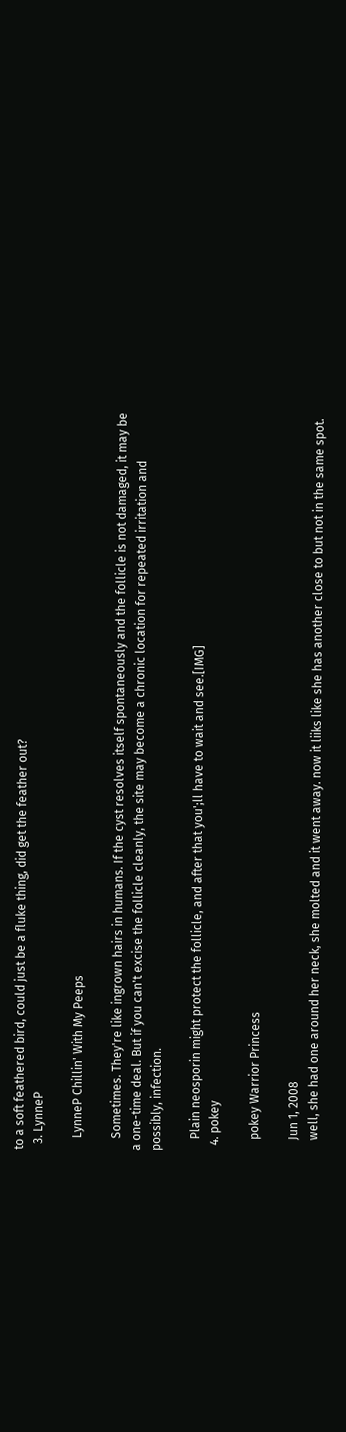to a soft feathered bird, could just be a fluke thing, did get the feather out?
  3. LynneP

    LynneP Chillin' With My Peeps

    Sometimes. They're like ingrown hairs in humans. If the cyst resolves itself spontaneously and the follicle is not damaged, it may be a one-time deal. But if you can't excise the follicle cleanly, the site may become a chronic location for repeated irritation and possibly, infection.

    Plain neosporin might protect the follicle, and after that you';ll have to wait and see.[IMG]
  4. pokey

    pokey Warrior Princess

    Jun 1, 2008
    well, she had one around her neck, she molted and it went away. now it liiks like she has another close to but not in the same spot.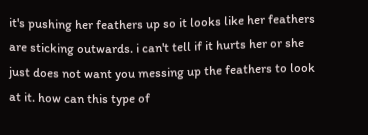it's pushing her feathers up so it looks like her feathers are sticking outwards. i can't tell if it hurts her or she just does not want you messing up the feathers to look at it. how can this type of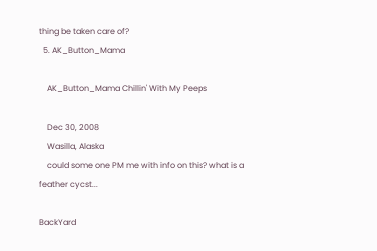thing be taken care of?
  5. AK_Button_Mama

    AK_Button_Mama Chillin' With My Peeps

    Dec 30, 2008
    Wasilla, Alaska
    could some one PM me with info on this? what is a feather cycst...

BackYard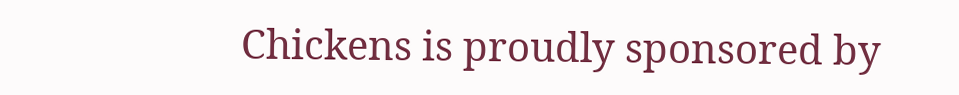Chickens is proudly sponsored by